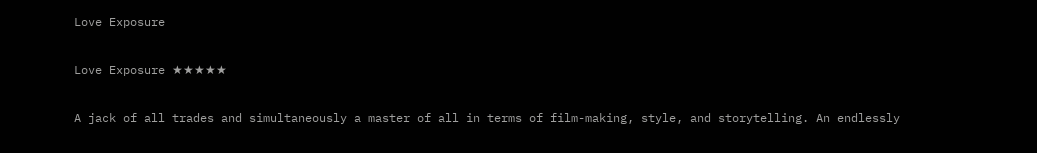Love Exposure

Love Exposure ★★★★★

A jack of all trades and simultaneously a master of all in terms of film-making, style, and storytelling. An endlessly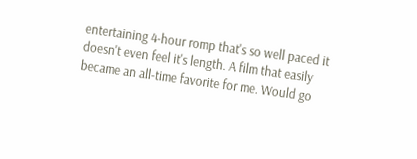entertaining 4-hour romp that's so well paced it doesn't even feel it's length. A film that easily became an all-time favorite for me. Would go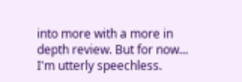into more with a more in depth review. But for now... I'm utterly speechless.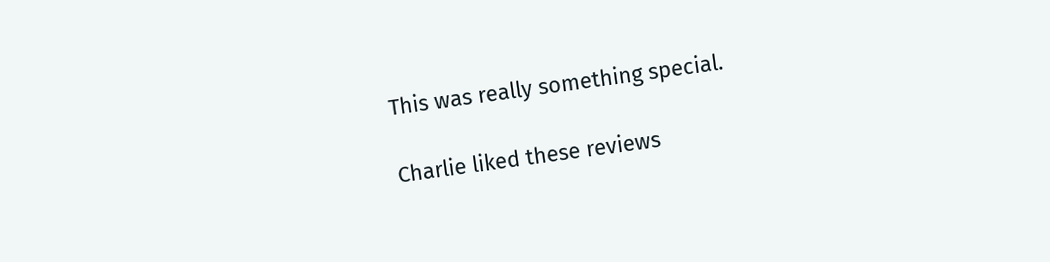This was really something special.

Charlie liked these reviews